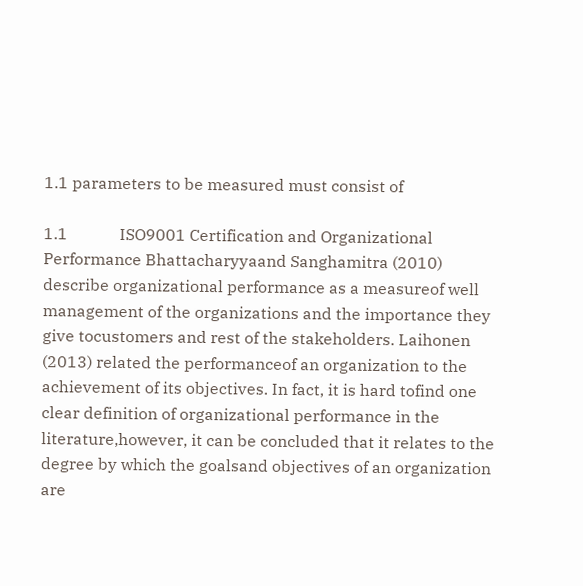1.1 parameters to be measured must consist of

1.1             ISO9001 Certification and Organizational Performance Bhattacharyyaand Sanghamitra (2010) describe organizational performance as a measureof well management of the organizations and the importance they give tocustomers and rest of the stakeholders. Laihonen (2013) related the performanceof an organization to the achievement of its objectives. In fact, it is hard tofind one clear definition of organizational performance in the literature,however, it can be concluded that it relates to the degree by which the goalsand objectives of an organization are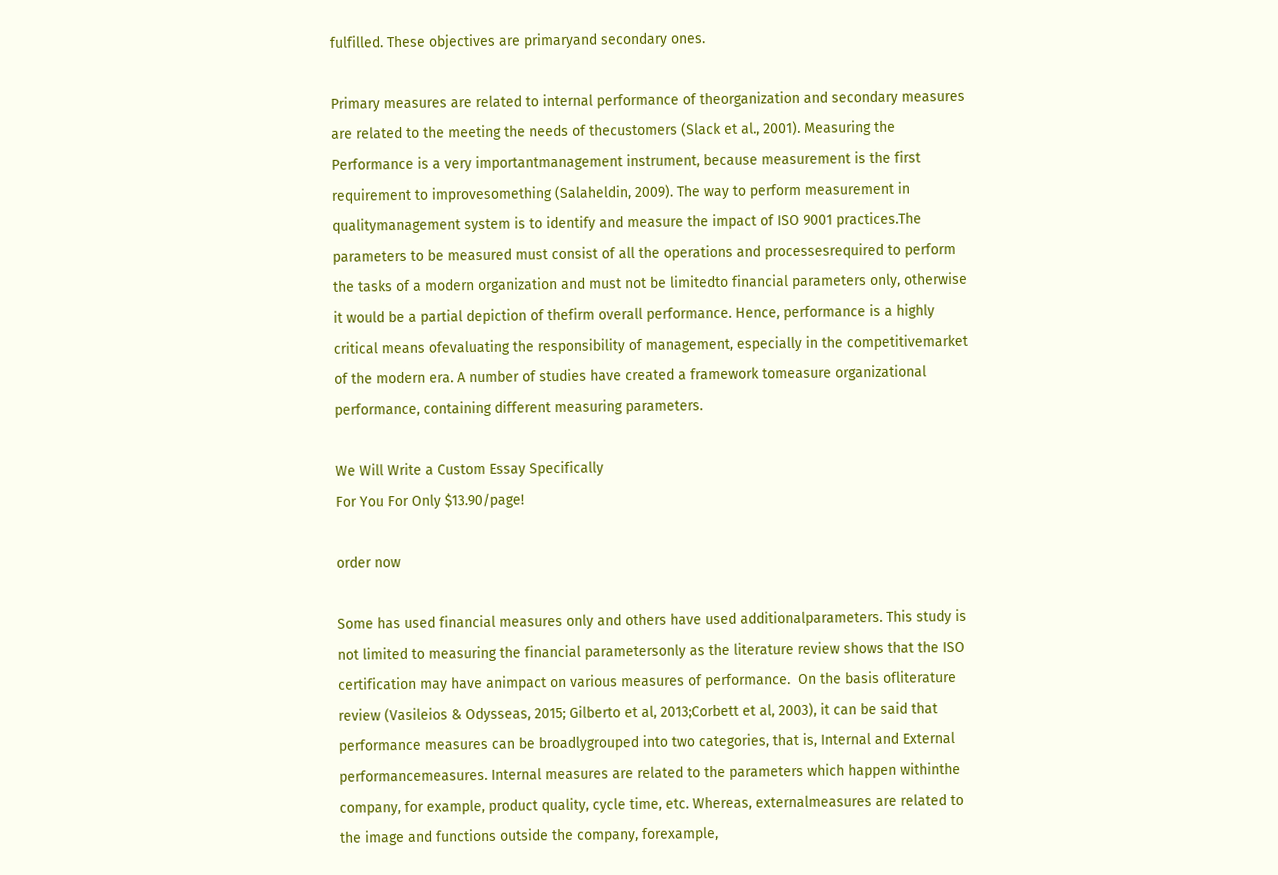fulfilled. These objectives are primaryand secondary ones.

Primary measures are related to internal performance of theorganization and secondary measures are related to the meeting the needs of thecustomers (Slack et al., 2001). Measuring the Performance is a very importantmanagement instrument, because measurement is the first requirement to improvesomething (Salaheldin, 2009). The way to perform measurement in qualitymanagement system is to identify and measure the impact of ISO 9001 practices.The parameters to be measured must consist of all the operations and processesrequired to perform the tasks of a modern organization and must not be limitedto financial parameters only, otherwise it would be a partial depiction of thefirm overall performance. Hence, performance is a highly critical means ofevaluating the responsibility of management, especially in the competitivemarket of the modern era. A number of studies have created a framework tomeasure organizational performance, containing different measuring parameters.

We Will Write a Custom Essay Specifically
For You For Only $13.90/page!

order now

Some has used financial measures only and others have used additionalparameters. This study is not limited to measuring the financial parametersonly as the literature review shows that the ISO certification may have animpact on various measures of performance.  On the basis ofliterature review (Vasileios & Odysseas, 2015; Gilberto et al, 2013;Corbett et al, 2003), it can be said that performance measures can be broadlygrouped into two categories, that is, Internal and External performancemeasures. Internal measures are related to the parameters which happen withinthe company, for example, product quality, cycle time, etc. Whereas, externalmeasures are related to the image and functions outside the company, forexample,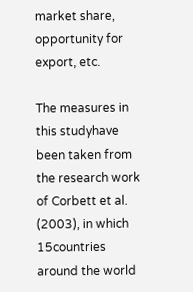market share, opportunity for export, etc.

The measures in this studyhave been taken from the research work of Corbett et al. (2003), in which 15countries around the world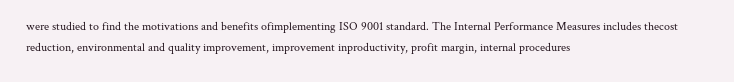were studied to find the motivations and benefits ofimplementing ISO 9001 standard. The Internal Performance Measures includes thecost reduction, environmental and quality improvement, improvement inproductivity, profit margin, internal procedures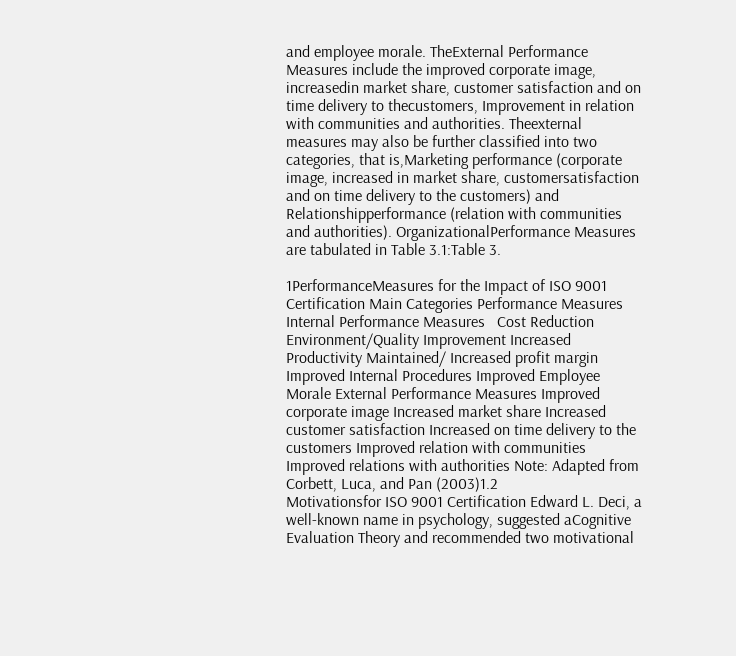and employee morale. TheExternal Performance Measures include the improved corporate image, increasedin market share, customer satisfaction and on time delivery to thecustomers, Improvement in relation with communities and authorities. Theexternal measures may also be further classified into two categories, that is,Marketing performance (corporate image, increased in market share, customersatisfaction and on time delivery to the customers) and Relationshipperformance (relation with communities and authorities). OrganizationalPerformance Measures are tabulated in Table 3.1:Table 3.

1PerformanceMeasures for the Impact of ISO 9001 Certification Main Categories Performance Measures Internal Performance Measures   Cost Reduction Environment/Quality Improvement Increased Productivity Maintained/ Increased profit margin Improved Internal Procedures Improved Employee Morale External Performance Measures Improved corporate image Increased market share Increased customer satisfaction Increased on time delivery to the   customers Improved relation with communities Improved relations with authorities Note: Adapted from Corbett, Luca, and Pan (2003)1.2             Motivationsfor ISO 9001 Certification Edward L. Deci, a well-known name in psychology, suggested aCognitive Evaluation Theory and recommended two motivational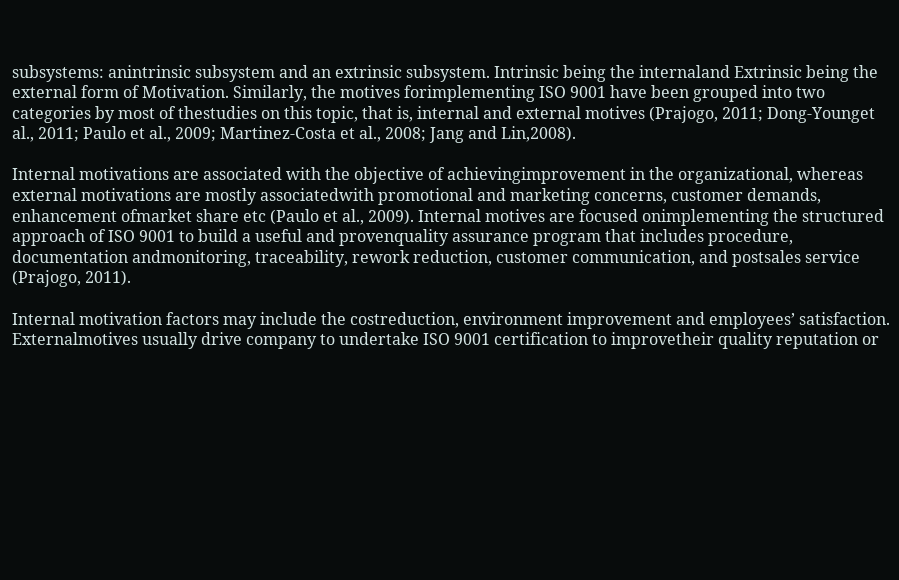subsystems: anintrinsic subsystem and an extrinsic subsystem. Intrinsic being the internaland Extrinsic being the external form of Motivation. Similarly, the motives forimplementing ISO 9001 have been grouped into two categories by most of thestudies on this topic, that is, internal and external motives (Prajogo, 2011; Dong-Younget al., 2011; Paulo et al., 2009; Martinez-Costa et al., 2008; Jang and Lin,2008).

Internal motivations are associated with the objective of achievingimprovement in the organizational, whereas external motivations are mostly associatedwith promotional and marketing concerns, customer demands, enhancement ofmarket share etc (Paulo et al., 2009). Internal motives are focused onimplementing the structured approach of ISO 9001 to build a useful and provenquality assurance program that includes procedure, documentation andmonitoring, traceability, rework reduction, customer communication, and postsales service (Prajogo, 2011).

Internal motivation factors may include the costreduction, environment improvement and employees’ satisfaction. Externalmotives usually drive company to undertake ISO 9001 certification to improvetheir quality reputation or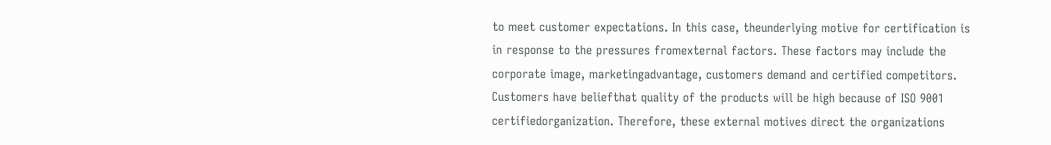to meet customer expectations. In this case, theunderlying motive for certification is in response to the pressures fromexternal factors. These factors may include the corporate image, marketingadvantage, customers demand and certified competitors. Customers have beliefthat quality of the products will be high because of ISO 9001 certifiedorganization. Therefore, these external motives direct the organizations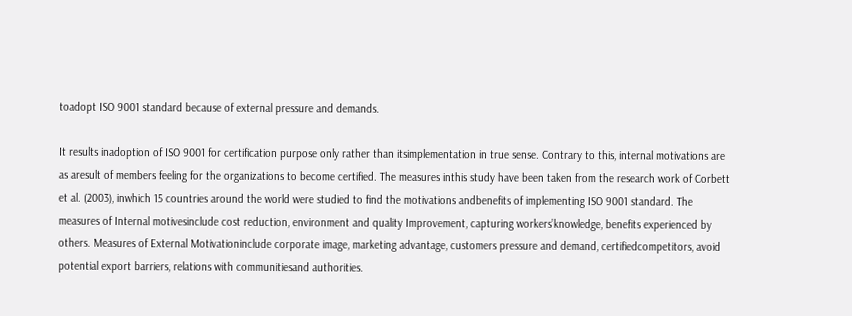toadopt ISO 9001 standard because of external pressure and demands.

It results inadoption of ISO 9001 for certification purpose only rather than itsimplementation in true sense. Contrary to this, internal motivations are as aresult of members feeling for the organizations to become certified. The measures inthis study have been taken from the research work of Corbett et al. (2003), inwhich 15 countries around the world were studied to find the motivations andbenefits of implementing ISO 9001 standard. The measures of Internal motivesinclude cost reduction, environment and quality Improvement, capturing workers’knowledge, benefits experienced by others. Measures of External Motivationinclude corporate image, marketing advantage, customers pressure and demand, certifiedcompetitors, avoid potential export barriers, relations with communitiesand authorities.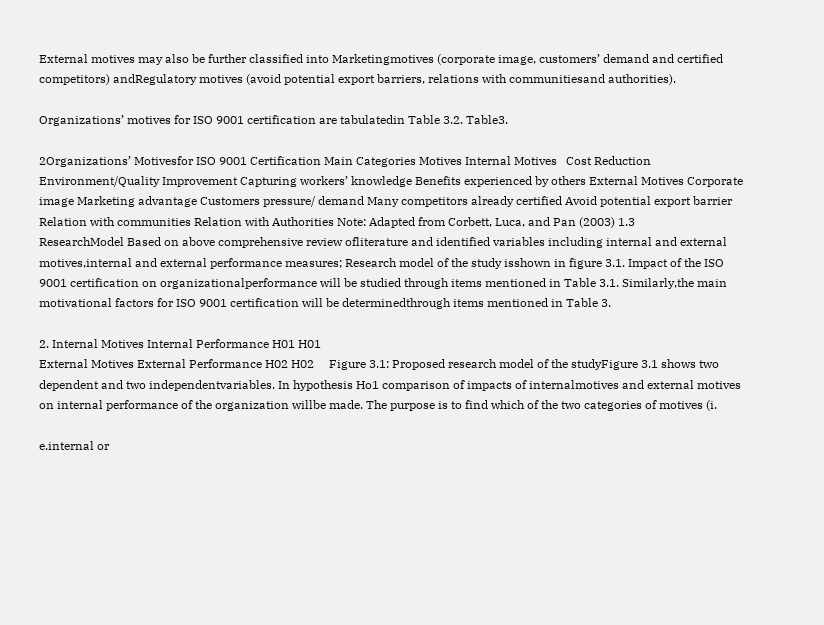External motives may also be further classified into Marketingmotives (corporate image, customers’ demand and certified competitors) andRegulatory motives (avoid potential export barriers, relations with communitiesand authorities).

Organizations’ motives for ISO 9001 certification are tabulatedin Table 3.2. Table3.

2Organizations’ Motivesfor ISO 9001 Certification Main Categories Motives Internal Motives   Cost Reduction Environment/Quality Improvement Capturing workers’ knowledge Benefits experienced by others External Motives Corporate image Marketing advantage Customers pressure/ demand Many competitors already certified Avoid potential export barrier Relation with communities Relation with Authorities Note: Adapted from Corbett, Luca, and Pan (2003) 1.3             ResearchModel Based on above comprehensive review ofliterature and identified variables including internal and external motives,internal and external performance measures; Research model of the study isshown in figure 3.1. Impact of the ISO 9001 certification on organizationalperformance will be studied through items mentioned in Table 3.1. Similarly,the main motivational factors for ISO 9001 certification will be determinedthrough items mentioned in Table 3.

2. Internal Motives Internal Performance H01 H01                                                                                                                                                                                                                                  External Motives External Performance H02 H02     Figure 3.1: Proposed research model of the studyFigure 3.1 shows two dependent and two independentvariables. In hypothesis Ho1 comparison of impacts of internalmotives and external motives on internal performance of the organization willbe made. The purpose is to find which of the two categories of motives (i.

e.internal or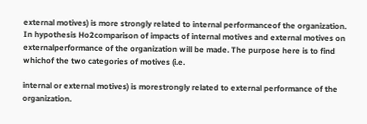external motives) is more strongly related to internal performanceof the organization.  In hypothesis Ho2comparison of impacts of internal motives and external motives on externalperformance of the organization will be made. The purpose here is to find whichof the two categories of motives (i.e.

internal or external motives) is morestrongly related to external performance of the organization.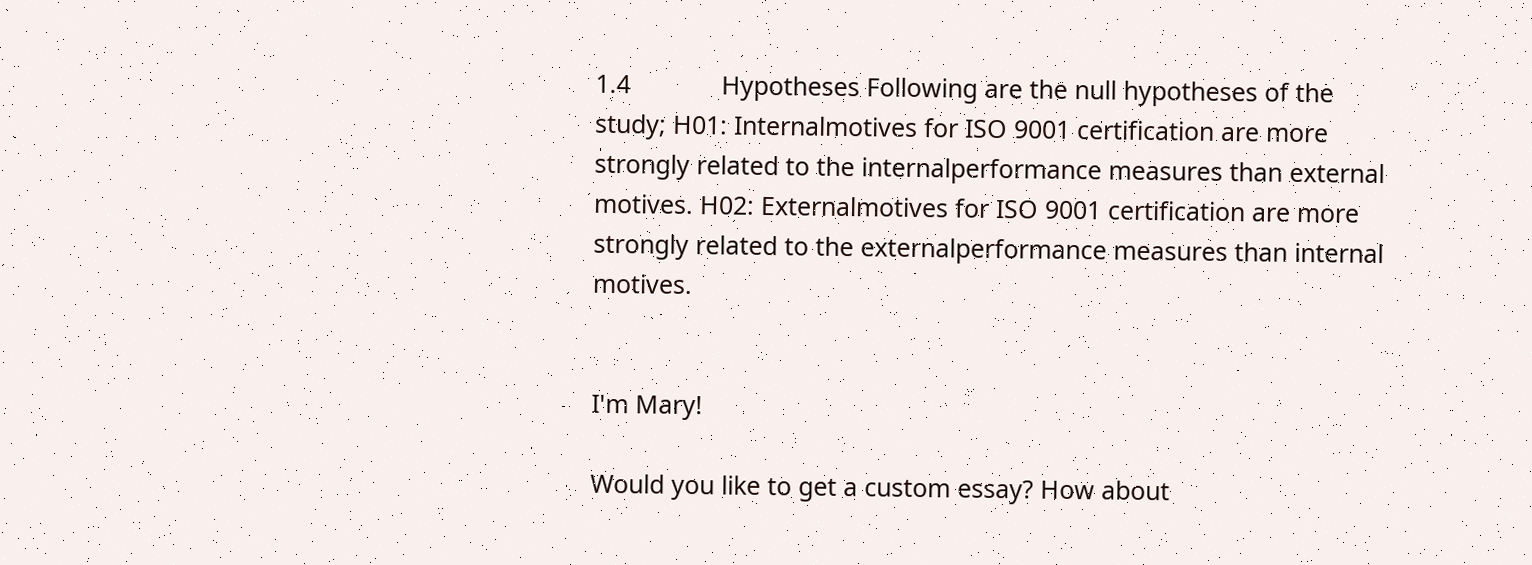1.4             Hypotheses Following are the null hypotheses of the study; H01: Internalmotives for ISO 9001 certification are more strongly related to the internalperformance measures than external motives. H02: Externalmotives for ISO 9001 certification are more strongly related to the externalperformance measures than internal motives.


I'm Mary!

Would you like to get a custom essay? How about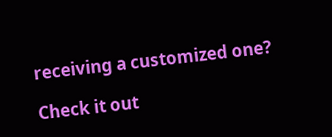receiving a customized one?

Check it out